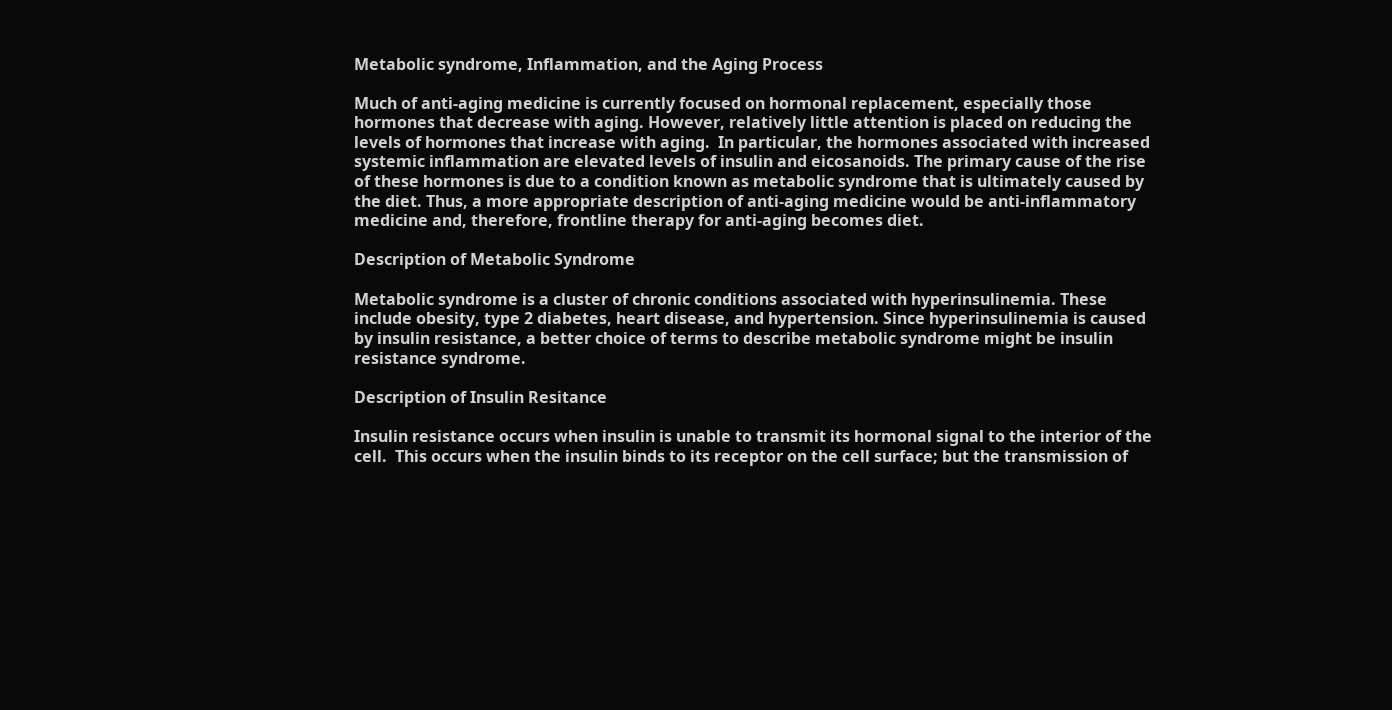Metabolic syndrome, Inflammation, and the Aging Process

Much of anti-aging medicine is currently focused on hormonal replacement, especially those hormones that decrease with aging. However, relatively little attention is placed on reducing the levels of hormones that increase with aging.  In particular, the hormones associated with increased systemic inflammation are elevated levels of insulin and eicosanoids. The primary cause of the rise of these hormones is due to a condition known as metabolic syndrome that is ultimately caused by the diet. Thus, a more appropriate description of anti-aging medicine would be anti-inflammatory medicine and, therefore, frontline therapy for anti-aging becomes diet.

Description of Metabolic Syndrome

Metabolic syndrome is a cluster of chronic conditions associated with hyperinsulinemia. These include obesity, type 2 diabetes, heart disease, and hypertension. Since hyperinsulinemia is caused by insulin resistance, a better choice of terms to describe metabolic syndrome might be insulin resistance syndrome.

Description of Insulin Resitance

Insulin resistance occurs when insulin is unable to transmit its hormonal signal to the interior of the cell.  This occurs when the insulin binds to its receptor on the cell surface; but the transmission of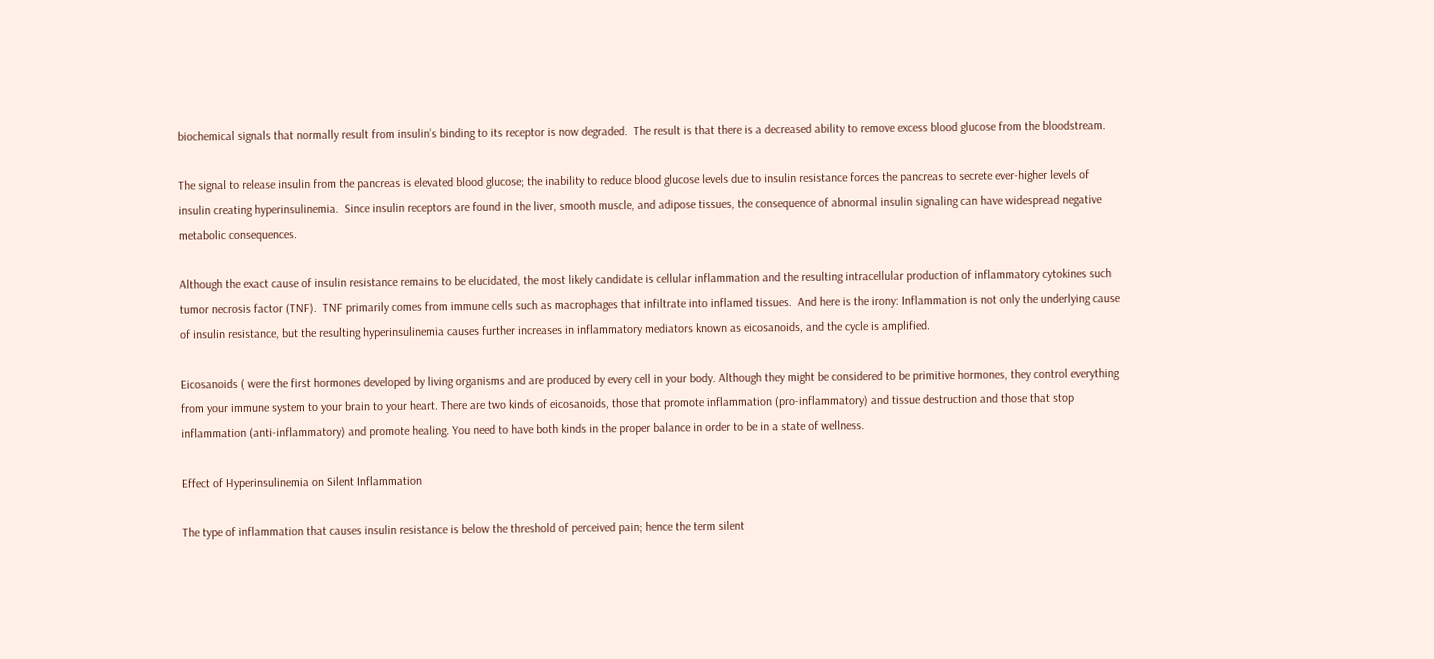biochemical signals that normally result from insulin’s binding to its receptor is now degraded.  The result is that there is a decreased ability to remove excess blood glucose from the bloodstream.

The signal to release insulin from the pancreas is elevated blood glucose; the inability to reduce blood glucose levels due to insulin resistance forces the pancreas to secrete ever-higher levels of insulin creating hyperinsulinemia.  Since insulin receptors are found in the liver, smooth muscle, and adipose tissues, the consequence of abnormal insulin signaling can have widespread negative metabolic consequences.

Although the exact cause of insulin resistance remains to be elucidated, the most likely candidate is cellular inflammation and the resulting intracellular production of inflammatory cytokines such tumor necrosis factor (TNF).  TNF primarily comes from immune cells such as macrophages that infiltrate into inflamed tissues.  And here is the irony: Inflammation is not only the underlying cause of insulin resistance, but the resulting hyperinsulinemia causes further increases in inflammatory mediators known as eicosanoids, and the cycle is amplified.

Eicosanoids ( were the first hormones developed by living organisms and are produced by every cell in your body. Although they might be considered to be primitive hormones, they control everything from your immune system to your brain to your heart. There are two kinds of eicosanoids, those that promote inflammation (pro-inflammatory) and tissue destruction and those that stop inflammation (anti-inflammatory) and promote healing. You need to have both kinds in the proper balance in order to be in a state of wellness.

Effect of Hyperinsulinemia on Silent Inflammation

The type of inflammation that causes insulin resistance is below the threshold of perceived pain; hence the term silent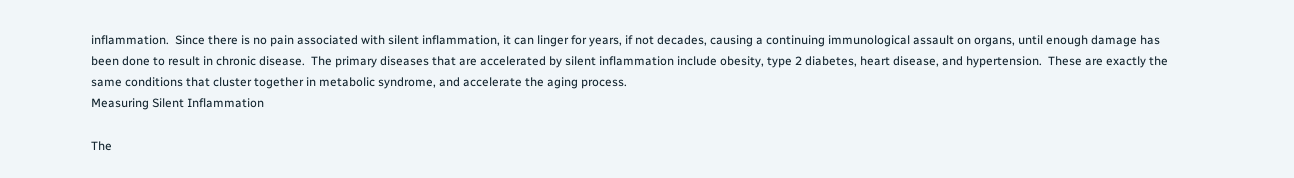inflammation.  Since there is no pain associated with silent inflammation, it can linger for years, if not decades, causing a continuing immunological assault on organs, until enough damage has been done to result in chronic disease.  The primary diseases that are accelerated by silent inflammation include obesity, type 2 diabetes, heart disease, and hypertension.  These are exactly the same conditions that cluster together in metabolic syndrome, and accelerate the aging process.
Measuring Silent Inflammation

The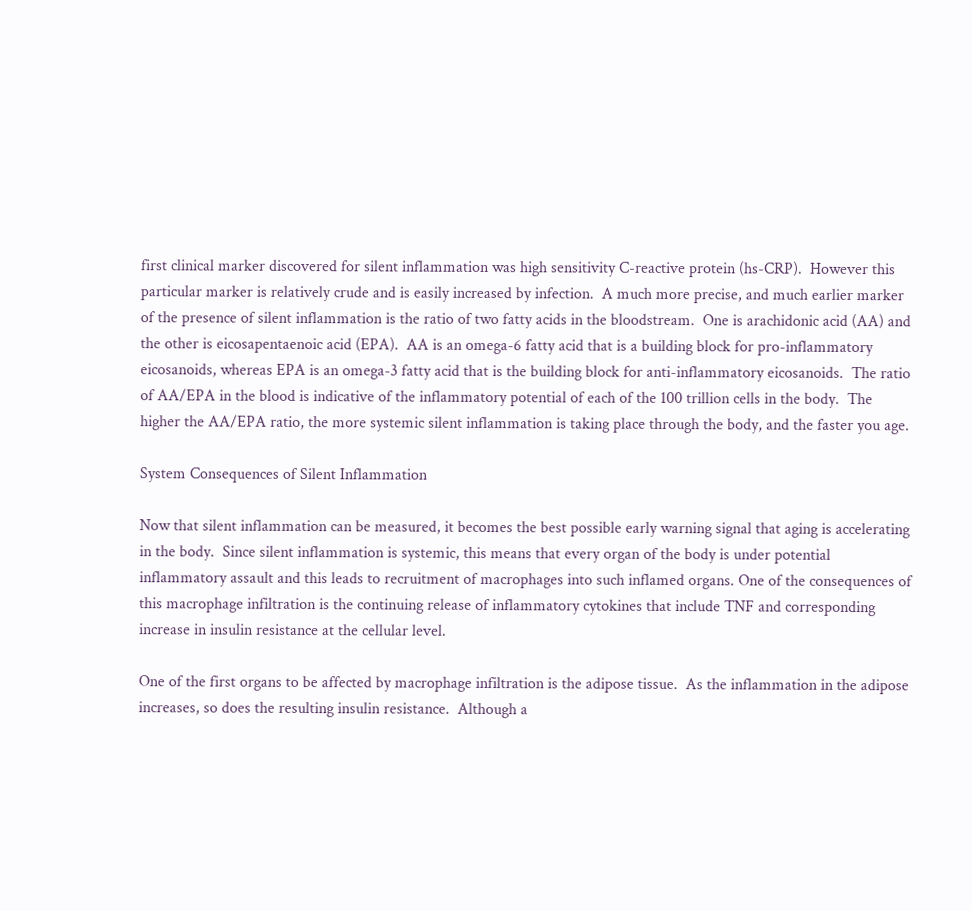first clinical marker discovered for silent inflammation was high sensitivity C-reactive protein (hs-CRP).  However this particular marker is relatively crude and is easily increased by infection.  A much more precise, and much earlier marker of the presence of silent inflammation is the ratio of two fatty acids in the bloodstream.  One is arachidonic acid (AA) and the other is eicosapentaenoic acid (EPA).  AA is an omega-6 fatty acid that is a building block for pro-inflammatory eicosanoids, whereas EPA is an omega-3 fatty acid that is the building block for anti-inflammatory eicosanoids.  The ratio of AA/EPA in the blood is indicative of the inflammatory potential of each of the 100 trillion cells in the body.  The higher the AA/EPA ratio, the more systemic silent inflammation is taking place through the body, and the faster you age.

System Consequences of Silent Inflammation

Now that silent inflammation can be measured, it becomes the best possible early warning signal that aging is accelerating in the body.  Since silent inflammation is systemic, this means that every organ of the body is under potential inflammatory assault and this leads to recruitment of macrophages into such inflamed organs. One of the consequences of this macrophage infiltration is the continuing release of inflammatory cytokines that include TNF and corresponding increase in insulin resistance at the cellular level.

One of the first organs to be affected by macrophage infiltration is the adipose tissue.  As the inflammation in the adipose increases, so does the resulting insulin resistance.  Although a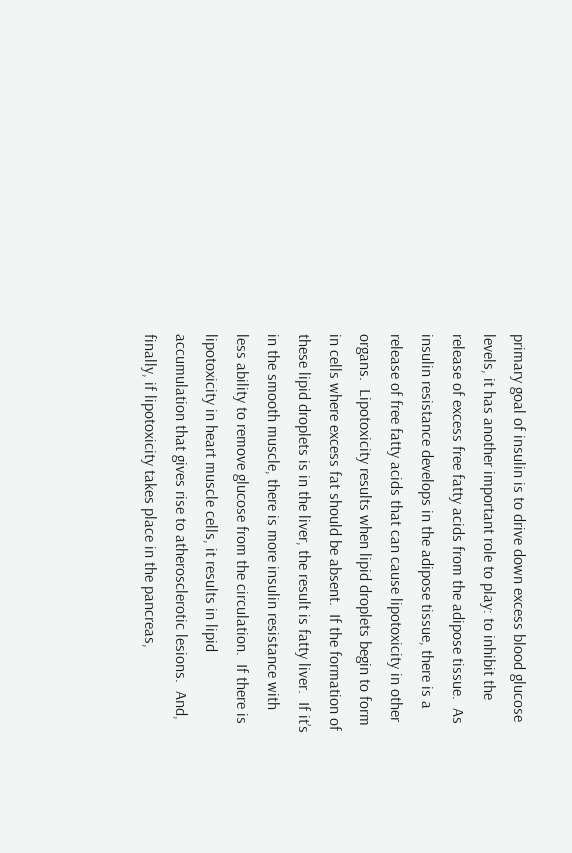primary goal of insulin is to drive down excess blood glucose levels, it has another important role to play: to inhibit the release of excess free fatty acids from the adipose tissue.  As insulin resistance develops in the adipose tissue, there is a release of free fatty acids that can cause lipotoxicity in other organs.  Lipotoxicity results when lipid droplets begin to form in cells where excess fat should be absent.  If the formation of these lipid droplets is in the liver, the result is fatty liver.  If it’s in the smooth muscle, there is more insulin resistance with less ability to remove glucose from the circulation.  If there is lipotoxicity in heart muscle cells, it results in lipid accumulation that gives rise to atherosclerotic lesions.  And, finally, if lipotoxicity takes place in the pancreas,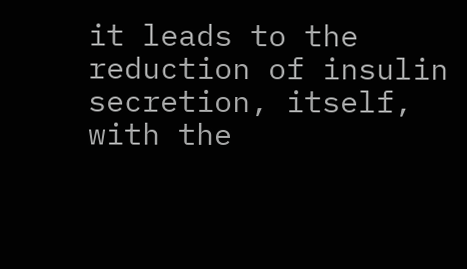it leads to the reduction of insulin secretion, itself, with the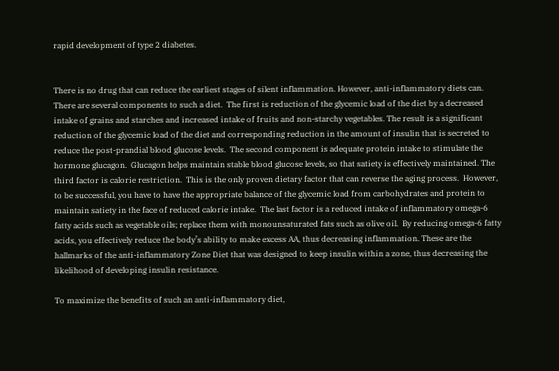rapid development of type 2 diabetes.


There is no drug that can reduce the earliest stages of silent inflammation. However, anti-inflammatory diets can.  There are several components to such a diet.  The first is reduction of the glycemic load of the diet by a decreased intake of grains and starches and increased intake of fruits and non-starchy vegetables. The result is a significant reduction of the glycemic load of the diet and corresponding reduction in the amount of insulin that is secreted to reduce the post-prandial blood glucose levels.  The second component is adequate protein intake to stimulate the hormone glucagon.  Glucagon helps maintain stable blood glucose levels, so that satiety is effectively maintained. The third factor is calorie restriction.  This is the only proven dietary factor that can reverse the aging process.  However, to be successful, you have to have the appropriate balance of the glycemic load from carbohydrates and protein to maintain satiety in the face of reduced calorie intake.  The last factor is a reduced intake of inflammatory omega-6 fatty acids such as vegetable oils; replace them with monounsaturated fats such as olive oil.  By reducing omega-6 fatty acids, you effectively reduce the body’s ability to make excess AA, thus decreasing inflammation. These are the hallmarks of the anti-inflammatory Zone Diet that was designed to keep insulin within a zone, thus decreasing the likelihood of developing insulin resistance.

To maximize the benefits of such an anti-inflammatory diet,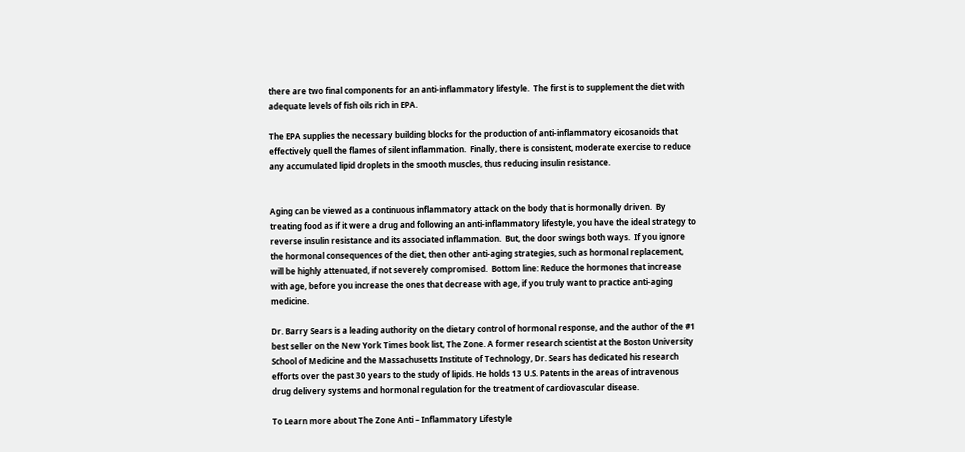there are two final components for an anti-inflammatory lifestyle.  The first is to supplement the diet with adequate levels of fish oils rich in EPA.

The EPA supplies the necessary building blocks for the production of anti-inflammatory eicosanoids that effectively quell the flames of silent inflammation.  Finally, there is consistent, moderate exercise to reduce any accumulated lipid droplets in the smooth muscles, thus reducing insulin resistance.


Aging can be viewed as a continuous inflammatory attack on the body that is hormonally driven.  By treating food as if it were a drug and following an anti-inflammatory lifestyle, you have the ideal strategy to reverse insulin resistance and its associated inflammation.  But, the door swings both ways.  If you ignore the hormonal consequences of the diet, then other anti-aging strategies, such as hormonal replacement, will be highly attenuated, if not severely compromised.  Bottom line: Reduce the hormones that increase with age, before you increase the ones that decrease with age, if you truly want to practice anti-aging medicine.

Dr. Barry Sears is a leading authority on the dietary control of hormonal response, and the author of the #1 best seller on the New York Times book list, The Zone. A former research scientist at the Boston University School of Medicine and the Massachusetts Institute of Technology, Dr. Sears has dedicated his research efforts over the past 30 years to the study of lipids. He holds 13 U.S. Patents in the areas of intravenous drug delivery systems and hormonal regulation for the treatment of cardiovascular disease.

To Learn more about The Zone Anti – Inflammatory Lifestyle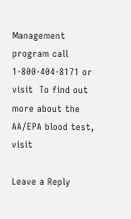Management program call 1-800-404-8171 or visit  To find out more about the AA/EPA blood test, visit

Leave a Reply